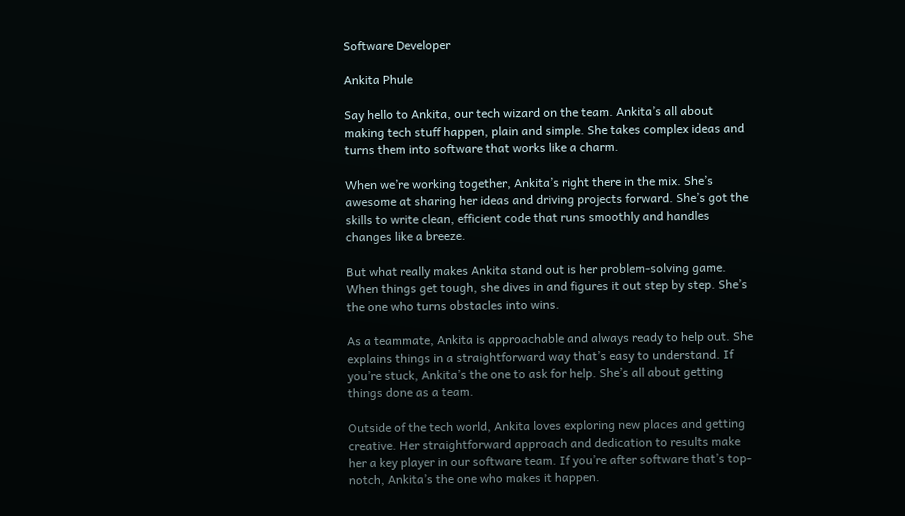Software Developer

Ankita Phule

Say hello to Ankita, our tech wizard on the team. Ankita’s all about making tech stuff happen, plain and simple. She takes complex ideas and turns them into software that works like a charm.

When we’re working together, Ankita’s right there in the mix. She’s awesome at sharing her ideas and driving projects forward. She’s got the skills to write clean, efficient code that runs smoothly and handles changes like a breeze.

But what really makes Ankita stand out is her problem-solving game. When things get tough, she dives in and figures it out step by step. She’s the one who turns obstacles into wins.

As a teammate, Ankita is approachable and always ready to help out. She explains things in a straightforward way that’s easy to understand. If you’re stuck, Ankita’s the one to ask for help. She’s all about getting things done as a team.

Outside of the tech world, Ankita loves exploring new places and getting creative. Her straightforward approach and dedication to results make her a key player in our software team. If you’re after software that’s top-notch, Ankita’s the one who makes it happen.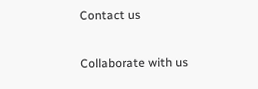Contact us

Collaborate with us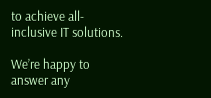to achieve all-inclusive IT solutions.

We’re happy to answer any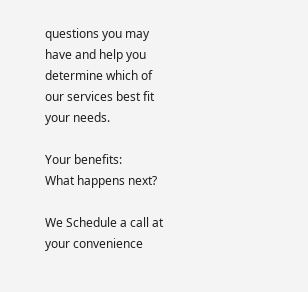questions you may have and help you determine which of our services best fit your needs.

Your benefits:
What happens next?

We Schedule a call at your convenience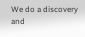We do a discovery and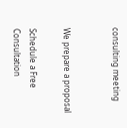consulting meeting


We prepare a proposal

Schedule a Free Consultation